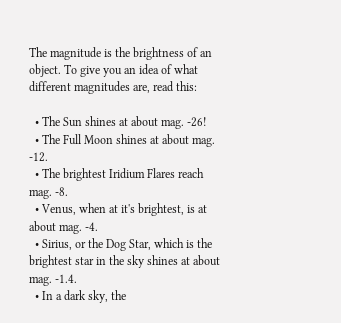The magnitude is the brightness of an object. To give you an idea of what different magnitudes are, read this:

  • The Sun shines at about mag. -26!
  • The Full Moon shines at about mag. -12.
  • The brightest Iridium Flares reach mag. -8.
  • Venus, when at it's brightest, is at about mag. -4.
  • Sirius, or the Dog Star, which is the brightest star in the sky shines at about mag. -1.4.
  • In a dark sky, the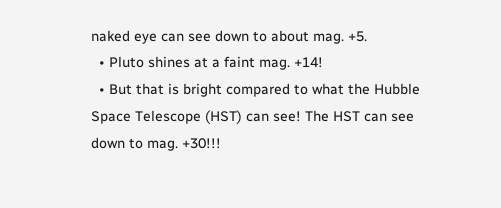naked eye can see down to about mag. +5.
  • Pluto shines at a faint mag. +14!
  • But that is bright compared to what the Hubble Space Telescope (HST) can see! The HST can see down to mag. +30!!!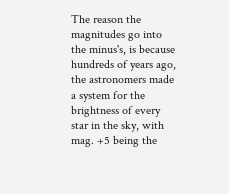The reason the magnitudes go into the minus's, is because hundreds of years ago, the astronomers made a system for the brightness of every star in the sky, with mag. +5 being the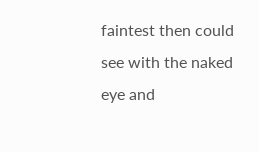faintest then could see with the naked eye and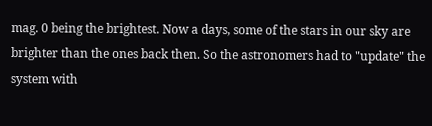mag. 0 being the brightest. Now a days, some of the stars in our sky are brighter than the ones back then. So the astronomers had to "update" the system with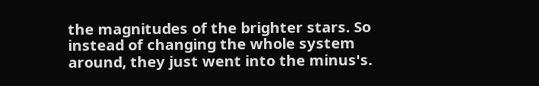the magnitudes of the brighter stars. So instead of changing the whole system around, they just went into the minus's.